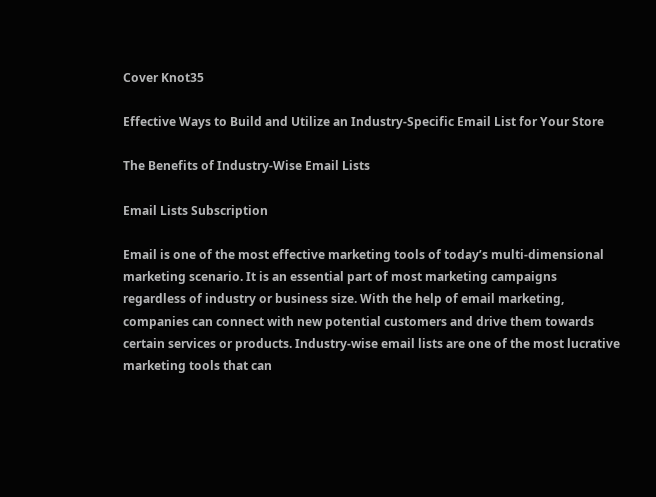Cover Knot35

Effective Ways to Build and Utilize an Industry-Specific Email List for Your Store

The Benefits of Industry-Wise Email Lists

Email Lists Subscription

Email is one of the most effective marketing tools of today’s multi-dimensional marketing scenario. It is an essential part of most marketing campaigns regardless of industry or business size. With the help of email marketing, companies can connect with new potential customers and drive them towards certain services or products. Industry-wise email lists are one of the most lucrative marketing tools that can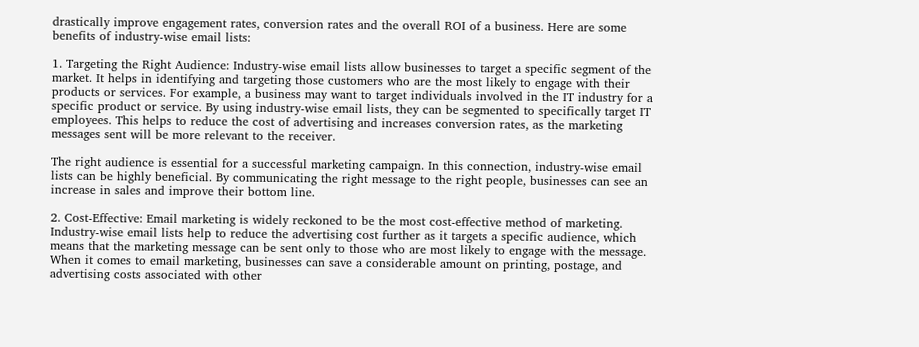drastically improve engagement rates, conversion rates and the overall ROI of a business. Here are some benefits of industry-wise email lists:

1. Targeting the Right Audience: Industry-wise email lists allow businesses to target a specific segment of the market. It helps in identifying and targeting those customers who are the most likely to engage with their products or services. For example, a business may want to target individuals involved in the IT industry for a specific product or service. By using industry-wise email lists, they can be segmented to specifically target IT employees. This helps to reduce the cost of advertising and increases conversion rates, as the marketing messages sent will be more relevant to the receiver.

The right audience is essential for a successful marketing campaign. In this connection, industry-wise email lists can be highly beneficial. By communicating the right message to the right people, businesses can see an increase in sales and improve their bottom line.

2. Cost-Effective: Email marketing is widely reckoned to be the most cost-effective method of marketing. Industry-wise email lists help to reduce the advertising cost further as it targets a specific audience, which means that the marketing message can be sent only to those who are most likely to engage with the message. When it comes to email marketing, businesses can save a considerable amount on printing, postage, and advertising costs associated with other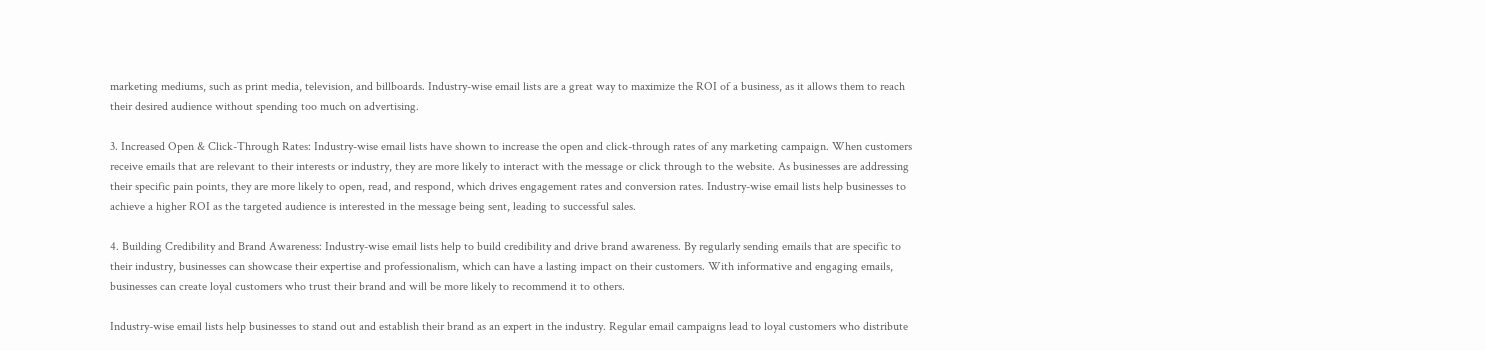marketing mediums, such as print media, television, and billboards. Industry-wise email lists are a great way to maximize the ROI of a business, as it allows them to reach their desired audience without spending too much on advertising.

3. Increased Open & Click-Through Rates: Industry-wise email lists have shown to increase the open and click-through rates of any marketing campaign. When customers receive emails that are relevant to their interests or industry, they are more likely to interact with the message or click through to the website. As businesses are addressing their specific pain points, they are more likely to open, read, and respond, which drives engagement rates and conversion rates. Industry-wise email lists help businesses to achieve a higher ROI as the targeted audience is interested in the message being sent, leading to successful sales.

4. Building Credibility and Brand Awareness: Industry-wise email lists help to build credibility and drive brand awareness. By regularly sending emails that are specific to their industry, businesses can showcase their expertise and professionalism, which can have a lasting impact on their customers. With informative and engaging emails, businesses can create loyal customers who trust their brand and will be more likely to recommend it to others.

Industry-wise email lists help businesses to stand out and establish their brand as an expert in the industry. Regular email campaigns lead to loyal customers who distribute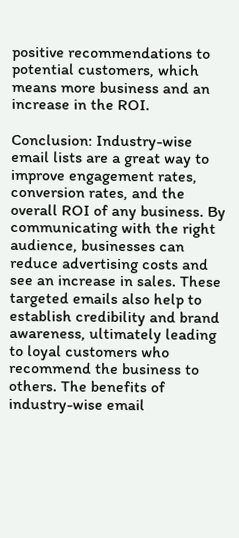positive recommendations to potential customers, which means more business and an increase in the ROI.

Conclusion: Industry-wise email lists are a great way to improve engagement rates, conversion rates, and the overall ROI of any business. By communicating with the right audience, businesses can reduce advertising costs and see an increase in sales. These targeted emails also help to establish credibility and brand awareness, ultimately leading to loyal customers who recommend the business to others. The benefits of industry-wise email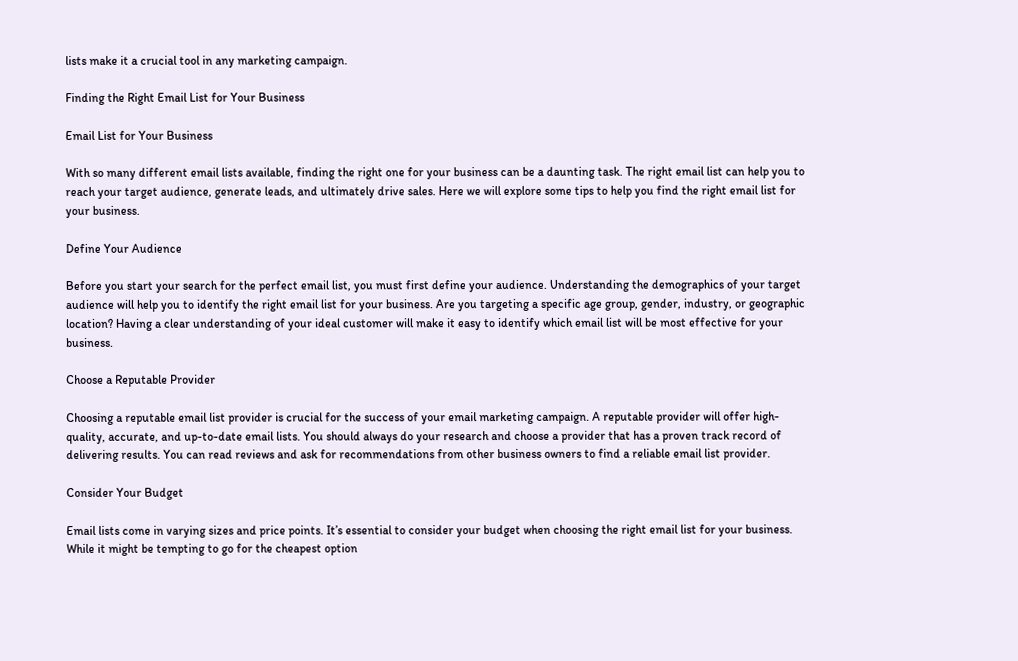lists make it a crucial tool in any marketing campaign.

Finding the Right Email List for Your Business

Email List for Your Business

With so many different email lists available, finding the right one for your business can be a daunting task. The right email list can help you to reach your target audience, generate leads, and ultimately drive sales. Here we will explore some tips to help you find the right email list for your business.

Define Your Audience

Before you start your search for the perfect email list, you must first define your audience. Understanding the demographics of your target audience will help you to identify the right email list for your business. Are you targeting a specific age group, gender, industry, or geographic location? Having a clear understanding of your ideal customer will make it easy to identify which email list will be most effective for your business.

Choose a Reputable Provider

Choosing a reputable email list provider is crucial for the success of your email marketing campaign. A reputable provider will offer high-quality, accurate, and up-to-date email lists. You should always do your research and choose a provider that has a proven track record of delivering results. You can read reviews and ask for recommendations from other business owners to find a reliable email list provider.

Consider Your Budget

Email lists come in varying sizes and price points. It’s essential to consider your budget when choosing the right email list for your business. While it might be tempting to go for the cheapest option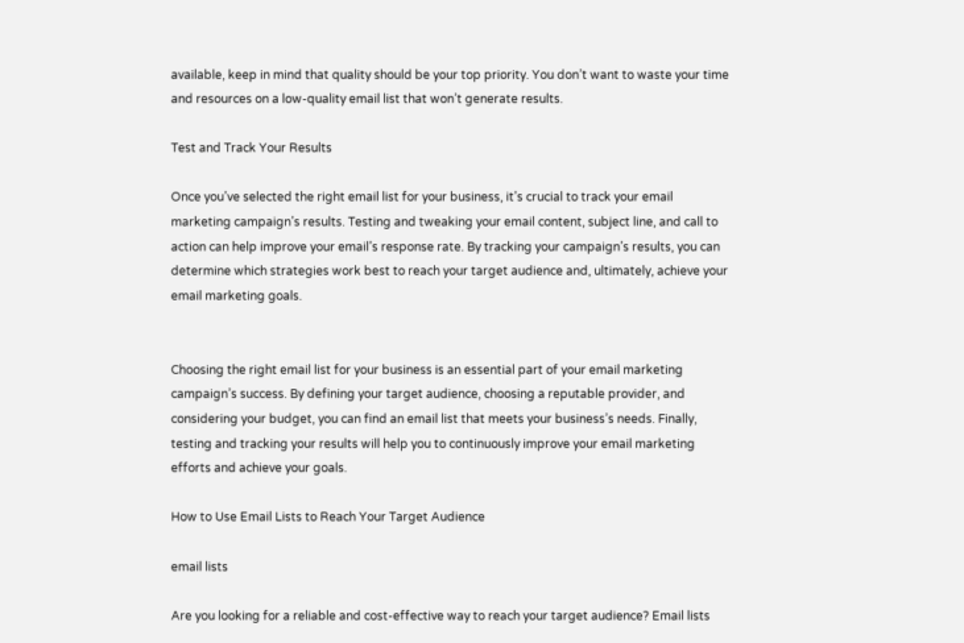available, keep in mind that quality should be your top priority. You don’t want to waste your time and resources on a low-quality email list that won’t generate results.

Test and Track Your Results

Once you’ve selected the right email list for your business, it’s crucial to track your email marketing campaign’s results. Testing and tweaking your email content, subject line, and call to action can help improve your email’s response rate. By tracking your campaign’s results, you can determine which strategies work best to reach your target audience and, ultimately, achieve your email marketing goals.


Choosing the right email list for your business is an essential part of your email marketing campaign’s success. By defining your target audience, choosing a reputable provider, and considering your budget, you can find an email list that meets your business’s needs. Finally, testing and tracking your results will help you to continuously improve your email marketing efforts and achieve your goals.

How to Use Email Lists to Reach Your Target Audience

email lists

Are you looking for a reliable and cost-effective way to reach your target audience? Email lists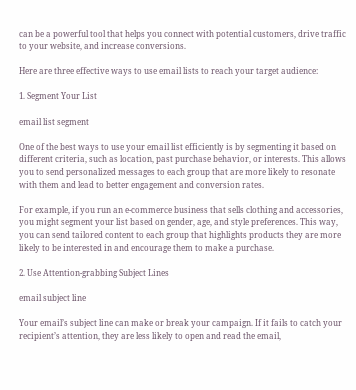can be a powerful tool that helps you connect with potential customers, drive traffic to your website, and increase conversions.

Here are three effective ways to use email lists to reach your target audience:

1. Segment Your List

email list segment

One of the best ways to use your email list efficiently is by segmenting it based on different criteria, such as location, past purchase behavior, or interests. This allows you to send personalized messages to each group that are more likely to resonate with them and lead to better engagement and conversion rates.

For example, if you run an e-commerce business that sells clothing and accessories, you might segment your list based on gender, age, and style preferences. This way, you can send tailored content to each group that highlights products they are more likely to be interested in and encourage them to make a purchase.

2. Use Attention-grabbing Subject Lines

email subject line

Your email’s subject line can make or break your campaign. If it fails to catch your recipient’s attention, they are less likely to open and read the email,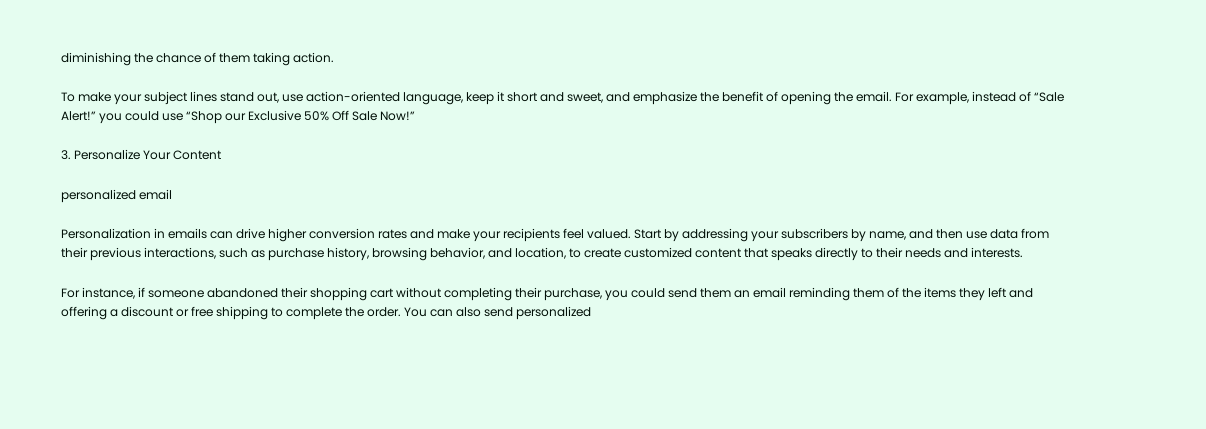diminishing the chance of them taking action.

To make your subject lines stand out, use action-oriented language, keep it short and sweet, and emphasize the benefit of opening the email. For example, instead of “Sale Alert!” you could use “Shop our Exclusive 50% Off Sale Now!”

3. Personalize Your Content

personalized email

Personalization in emails can drive higher conversion rates and make your recipients feel valued. Start by addressing your subscribers by name, and then use data from their previous interactions, such as purchase history, browsing behavior, and location, to create customized content that speaks directly to their needs and interests.

For instance, if someone abandoned their shopping cart without completing their purchase, you could send them an email reminding them of the items they left and offering a discount or free shipping to complete the order. You can also send personalized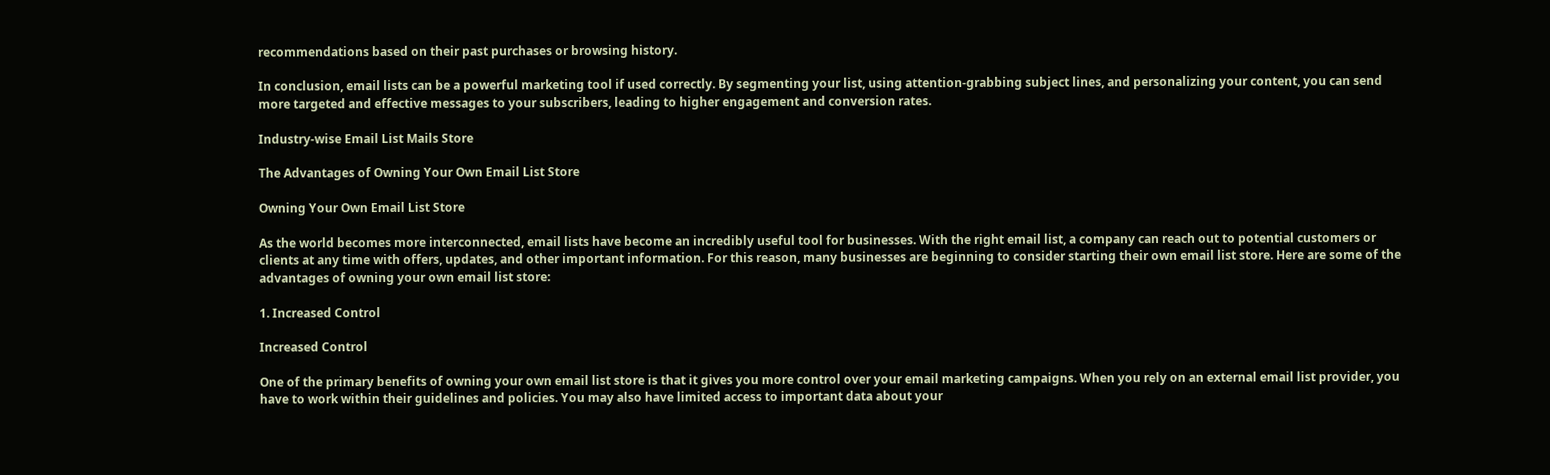recommendations based on their past purchases or browsing history.

In conclusion, email lists can be a powerful marketing tool if used correctly. By segmenting your list, using attention-grabbing subject lines, and personalizing your content, you can send more targeted and effective messages to your subscribers, leading to higher engagement and conversion rates.

Industry-wise Email List Mails Store

The Advantages of Owning Your Own Email List Store

Owning Your Own Email List Store

As the world becomes more interconnected, email lists have become an incredibly useful tool for businesses. With the right email list, a company can reach out to potential customers or clients at any time with offers, updates, and other important information. For this reason, many businesses are beginning to consider starting their own email list store. Here are some of the advantages of owning your own email list store:

1. Increased Control

Increased Control

One of the primary benefits of owning your own email list store is that it gives you more control over your email marketing campaigns. When you rely on an external email list provider, you have to work within their guidelines and policies. You may also have limited access to important data about your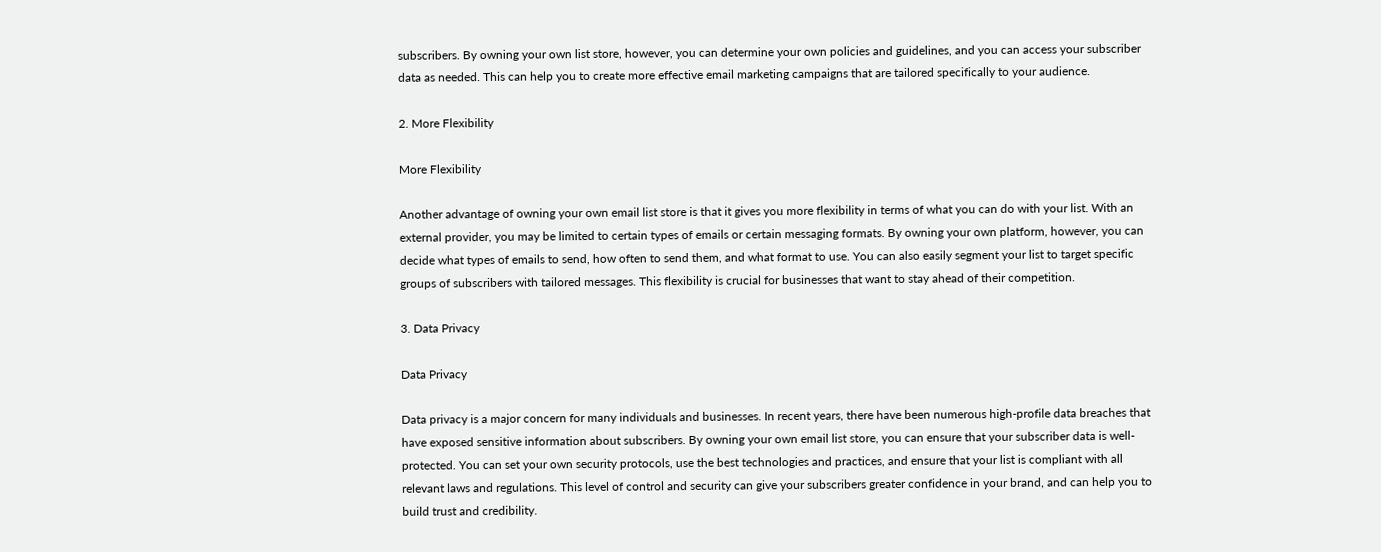subscribers. By owning your own list store, however, you can determine your own policies and guidelines, and you can access your subscriber data as needed. This can help you to create more effective email marketing campaigns that are tailored specifically to your audience.

2. More Flexibility

More Flexibility

Another advantage of owning your own email list store is that it gives you more flexibility in terms of what you can do with your list. With an external provider, you may be limited to certain types of emails or certain messaging formats. By owning your own platform, however, you can decide what types of emails to send, how often to send them, and what format to use. You can also easily segment your list to target specific groups of subscribers with tailored messages. This flexibility is crucial for businesses that want to stay ahead of their competition.

3. Data Privacy

Data Privacy

Data privacy is a major concern for many individuals and businesses. In recent years, there have been numerous high-profile data breaches that have exposed sensitive information about subscribers. By owning your own email list store, you can ensure that your subscriber data is well-protected. You can set your own security protocols, use the best technologies and practices, and ensure that your list is compliant with all relevant laws and regulations. This level of control and security can give your subscribers greater confidence in your brand, and can help you to build trust and credibility.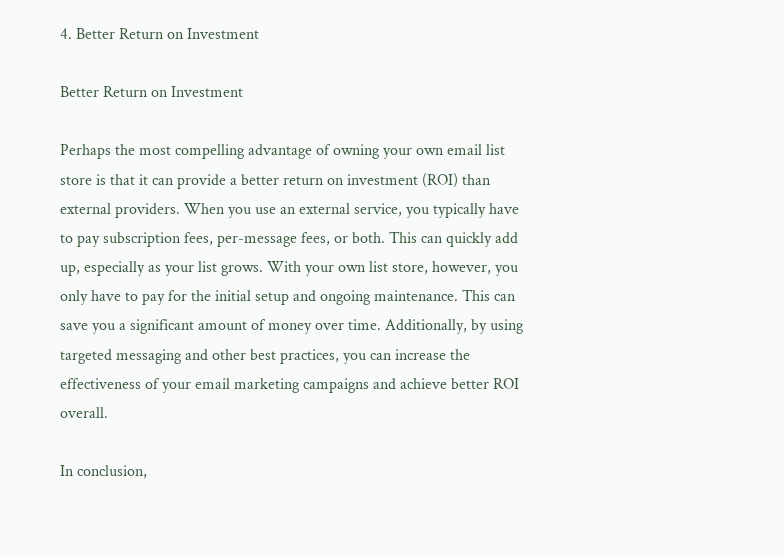4. Better Return on Investment

Better Return on Investment

Perhaps the most compelling advantage of owning your own email list store is that it can provide a better return on investment (ROI) than external providers. When you use an external service, you typically have to pay subscription fees, per-message fees, or both. This can quickly add up, especially as your list grows. With your own list store, however, you only have to pay for the initial setup and ongoing maintenance. This can save you a significant amount of money over time. Additionally, by using targeted messaging and other best practices, you can increase the effectiveness of your email marketing campaigns and achieve better ROI overall.

In conclusion,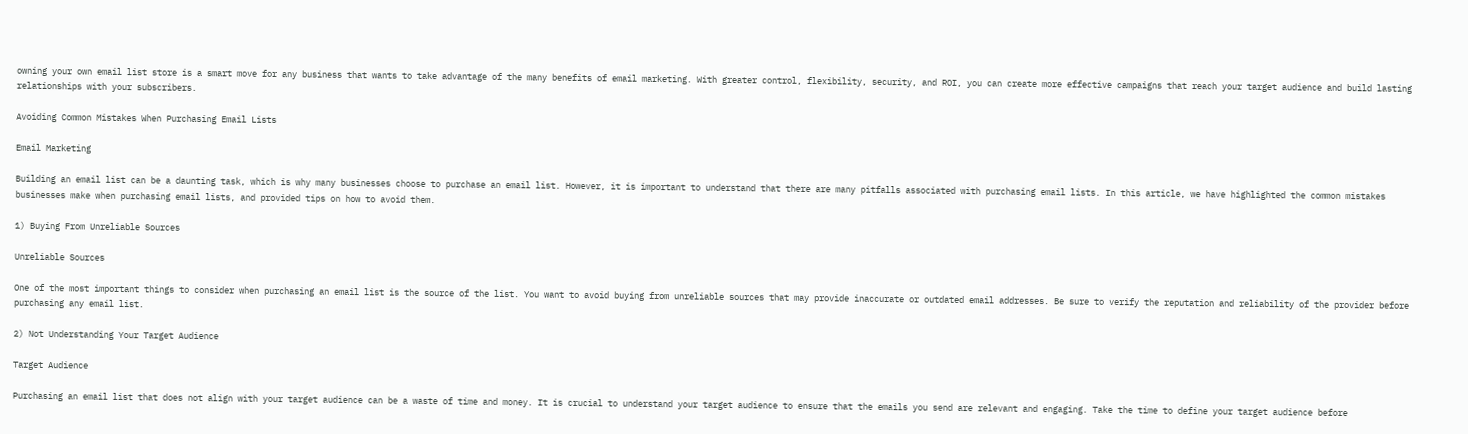owning your own email list store is a smart move for any business that wants to take advantage of the many benefits of email marketing. With greater control, flexibility, security, and ROI, you can create more effective campaigns that reach your target audience and build lasting relationships with your subscribers.

Avoiding Common Mistakes When Purchasing Email Lists

Email Marketing

Building an email list can be a daunting task, which is why many businesses choose to purchase an email list. However, it is important to understand that there are many pitfalls associated with purchasing email lists. In this article, we have highlighted the common mistakes businesses make when purchasing email lists, and provided tips on how to avoid them.

1) Buying From Unreliable Sources

Unreliable Sources

One of the most important things to consider when purchasing an email list is the source of the list. You want to avoid buying from unreliable sources that may provide inaccurate or outdated email addresses. Be sure to verify the reputation and reliability of the provider before purchasing any email list.

2) Not Understanding Your Target Audience

Target Audience

Purchasing an email list that does not align with your target audience can be a waste of time and money. It is crucial to understand your target audience to ensure that the emails you send are relevant and engaging. Take the time to define your target audience before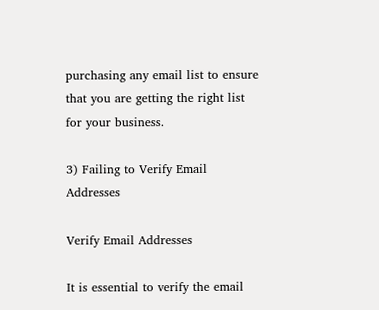purchasing any email list to ensure that you are getting the right list for your business.

3) Failing to Verify Email Addresses

Verify Email Addresses

It is essential to verify the email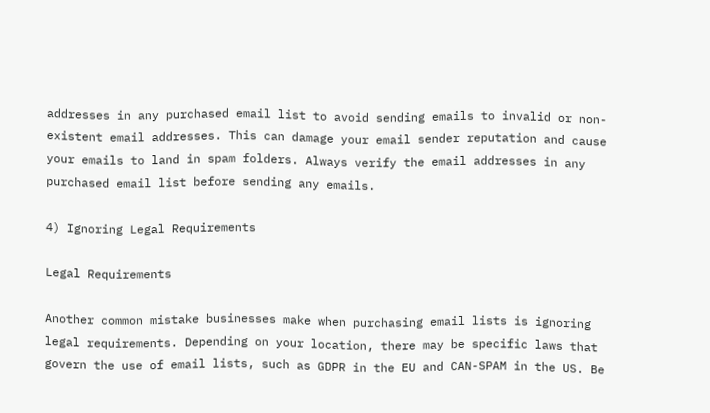addresses in any purchased email list to avoid sending emails to invalid or non-existent email addresses. This can damage your email sender reputation and cause your emails to land in spam folders. Always verify the email addresses in any purchased email list before sending any emails.

4) Ignoring Legal Requirements

Legal Requirements

Another common mistake businesses make when purchasing email lists is ignoring legal requirements. Depending on your location, there may be specific laws that govern the use of email lists, such as GDPR in the EU and CAN-SPAM in the US. Be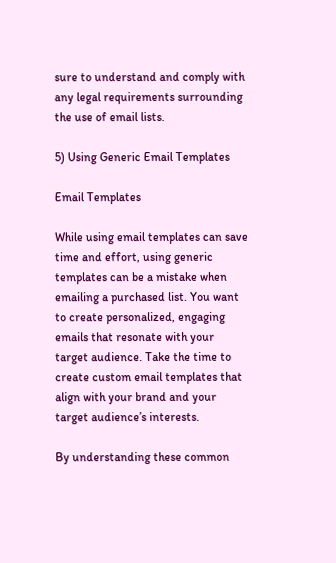sure to understand and comply with any legal requirements surrounding the use of email lists.

5) Using Generic Email Templates

Email Templates

While using email templates can save time and effort, using generic templates can be a mistake when emailing a purchased list. You want to create personalized, engaging emails that resonate with your target audience. Take the time to create custom email templates that align with your brand and your target audience’s interests.

By understanding these common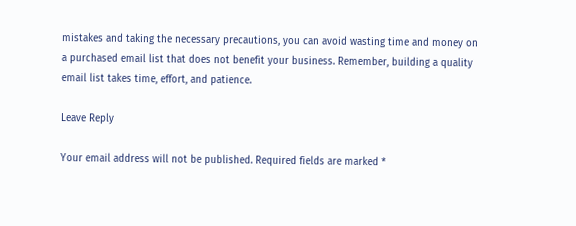mistakes and taking the necessary precautions, you can avoid wasting time and money on a purchased email list that does not benefit your business. Remember, building a quality email list takes time, effort, and patience.

Leave Reply

Your email address will not be published. Required fields are marked *